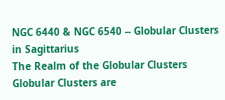NGC 6440 & NGC 6540 -- Globular Clusters in Sagittarius
The Realm of the Globular Clusters
Globular Clusters are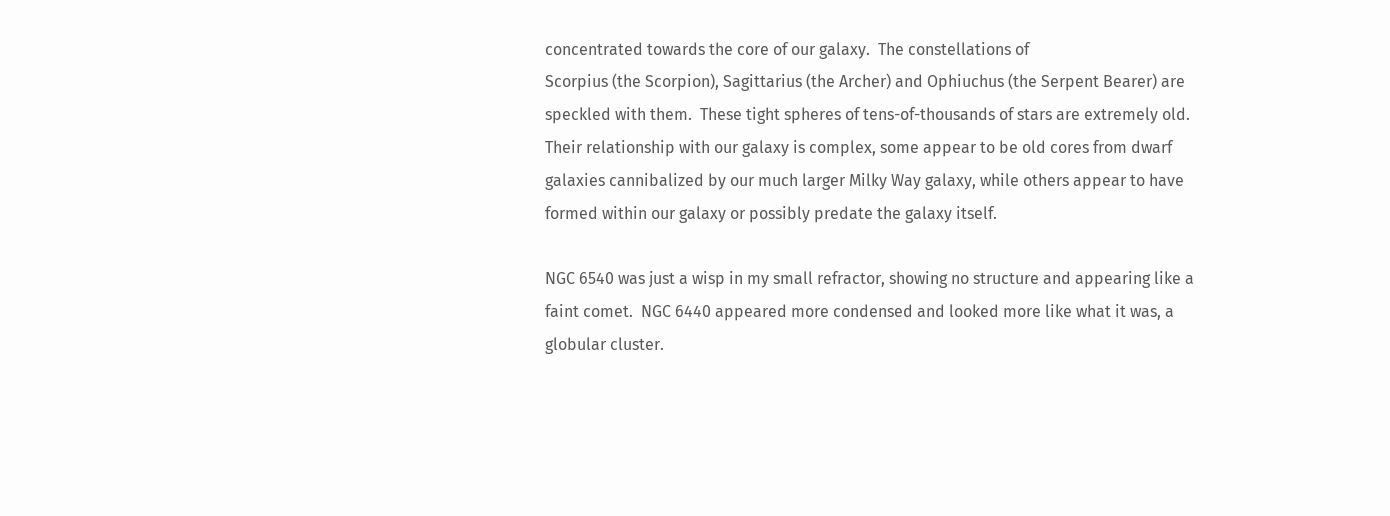concentrated towards the core of our galaxy.  The constellations of
Scorpius (the Scorpion), Sagittarius (the Archer) and Ophiuchus (the Serpent Bearer) are
speckled with them.  These tight spheres of tens-of-thousands of stars are extremely old.
Their relationship with our galaxy is complex, some appear to be old cores from dwarf
galaxies cannibalized by our much larger Milky Way galaxy, while others appear to have
formed within our galaxy or possibly predate the galaxy itself.

NGC 6540 was just a wisp in my small refractor, showing no structure and appearing like a
faint comet.  NGC 6440 appeared more condensed and looked more like what it was, a
globular cluster.